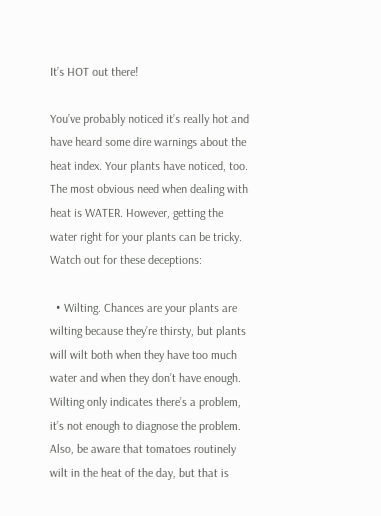It’s HOT out there!

You’ve probably noticed it’s really hot and have heard some dire warnings about the heat index. Your plants have noticed, too. The most obvious need when dealing with heat is WATER. However, getting the water right for your plants can be tricky. Watch out for these deceptions:

  • Wilting. Chances are your plants are wilting because they’re thirsty, but plants will wilt both when they have too much water and when they don’t have enough. Wilting only indicates there’s a problem, it’s not enough to diagnose the problem. Also, be aware that tomatoes routinely wilt in the heat of the day, but that is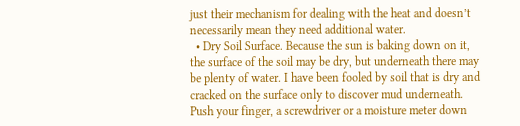just their mechanism for dealing with the heat and doesn’t necessarily mean they need additional water.
  • Dry Soil Surface. Because the sun is baking down on it, the surface of the soil may be dry, but underneath there may be plenty of water. I have been fooled by soil that is dry and cracked on the surface only to discover mud underneath. Push your finger, a screwdriver or a moisture meter down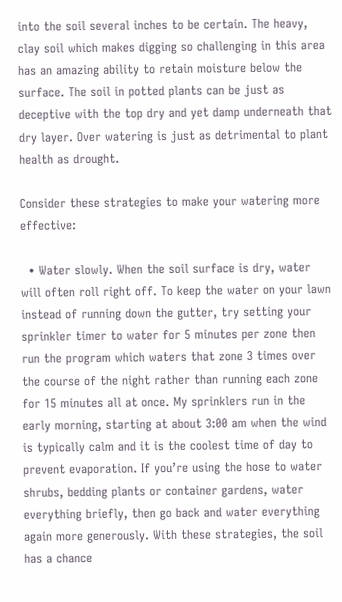into the soil several inches to be certain. The heavy, clay soil which makes digging so challenging in this area has an amazing ability to retain moisture below the surface. The soil in potted plants can be just as deceptive with the top dry and yet damp underneath that dry layer. Over watering is just as detrimental to plant health as drought.

Consider these strategies to make your watering more effective:

  • Water slowly. When the soil surface is dry, water will often roll right off. To keep the water on your lawn instead of running down the gutter, try setting your sprinkler timer to water for 5 minutes per zone then run the program which waters that zone 3 times over the course of the night rather than running each zone for 15 minutes all at once. My sprinklers run in the early morning, starting at about 3:00 am when the wind is typically calm and it is the coolest time of day to prevent evaporation. If you’re using the hose to water shrubs, bedding plants or container gardens, water everything briefly, then go back and water everything again more generously. With these strategies, the soil has a chance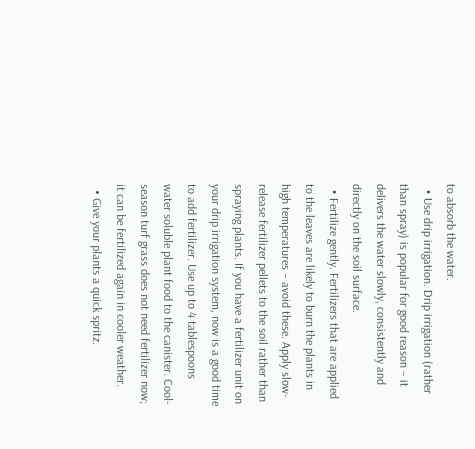to absorb the water.
  • Use drip irrigation. Drip irrigation (rather than spray) is popular for good reason – it delivers the water slowly, consistently and directly on the soil surface.
  • Fertilize gently. Fertilizers that are applied to the leaves are likely to burn the plants in high temperatures – avoid these. Apply slow-release fertilizer pellets to the soil rather than spraying plants. If you have a fertilizer unit on your drip irrigation system, now is a good time to add fertilizer. Use up to 4 tablespoons water soluble plant food to the canister. Cool-season turf grass does not need fertilizer now; it can be fertilized again in cooler weather.
  • Give your plants a quick spritz.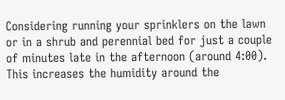Considering running your sprinklers on the lawn or in a shrub and perennial bed for just a couple of minutes late in the afternoon (around 4:00). This increases the humidity around the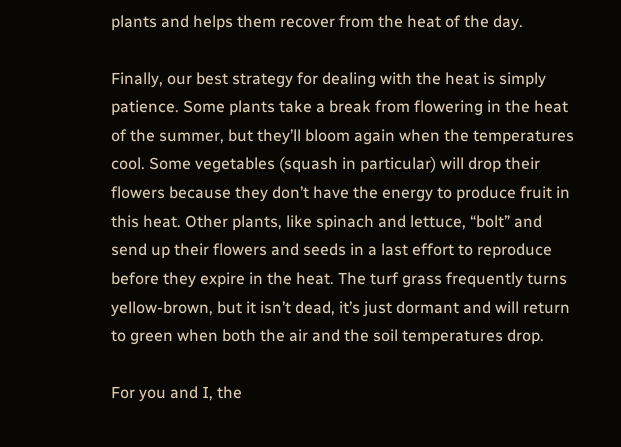plants and helps them recover from the heat of the day.

Finally, our best strategy for dealing with the heat is simply patience. Some plants take a break from flowering in the heat of the summer, but they’ll bloom again when the temperatures cool. Some vegetables (squash in particular) will drop their flowers because they don’t have the energy to produce fruit in this heat. Other plants, like spinach and lettuce, “bolt” and send up their flowers and seeds in a last effort to reproduce before they expire in the heat. The turf grass frequently turns yellow-brown, but it isn’t dead, it’s just dormant and will return to green when both the air and the soil temperatures drop.

For you and I, the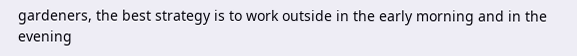gardeners, the best strategy is to work outside in the early morning and in the evening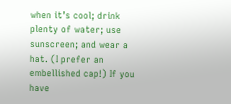when it’s cool; drink plenty of water; use sunscreen; and wear a hat. (I prefer an embellished cap!) If you have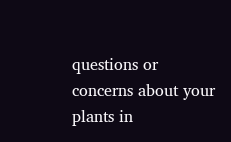questions or concerns about your plants in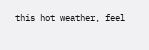this hot weather, feel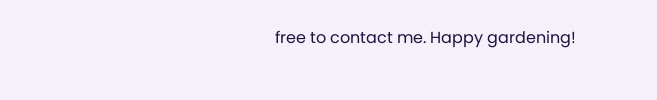free to contact me. Happy gardening!